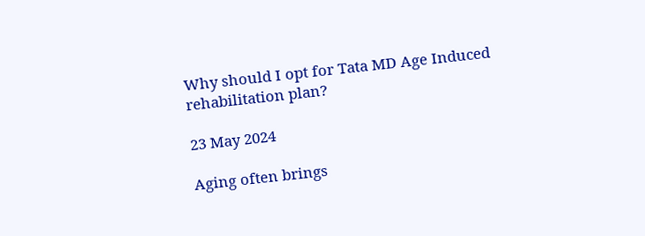Why should I opt for Tata MD Age Induced rehabilitation plan?

23 May 2024

Aging often brings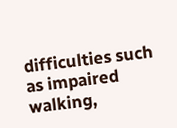difficulties such as impaired walking,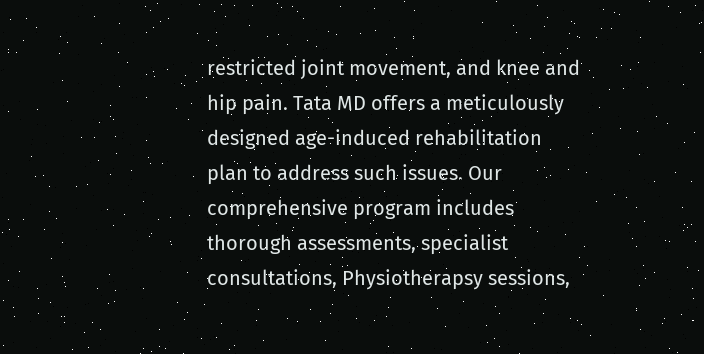restricted joint movement, and knee and hip pain. Tata MD offers a meticulously designed age-induced rehabilitation plan to address such issues. Our comprehensive program includes thorough assessments, specialist consultations, Physiotherapsy sessions,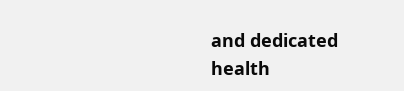and dedicated health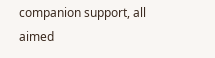companion support, all aimed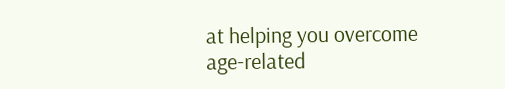at helping you overcome age-related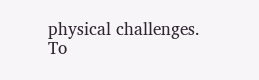physical challenges. To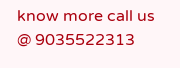know more call us @ 9035522313